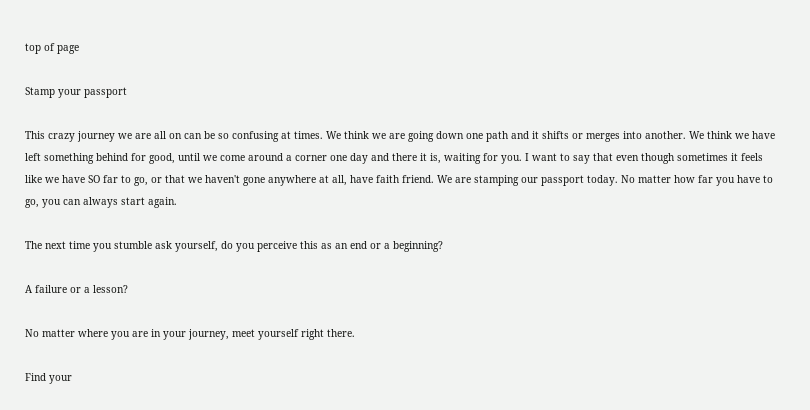top of page

Stamp your passport

This crazy journey we are all on can be so confusing at times. We think we are going down one path and it shifts or merges into another. We think we have left something behind for good, until we come around a corner one day and there it is, waiting for you. I want to say that even though sometimes it feels like we have SO far to go, or that we haven't gone anywhere at all, have faith friend. We are stamping our passport today. No matter how far you have to go, you can always start again.

The next time you stumble ask yourself, do you perceive this as an end or a beginning?

A failure or a lesson?

No matter where you are in your journey, meet yourself right there.

Find your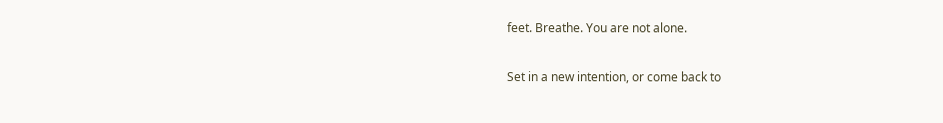feet. Breathe. You are not alone.

Set in a new intention, or come back to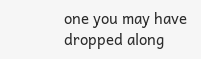one you may have dropped along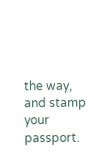the way, and stamp your passport.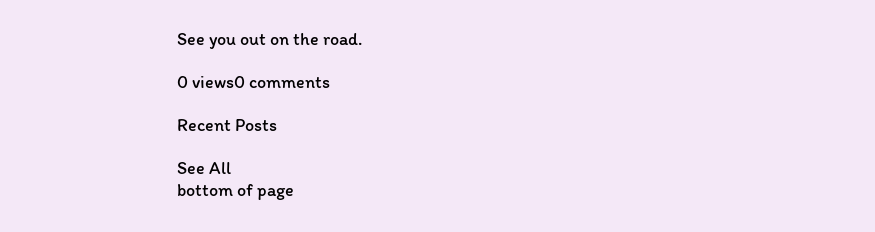See you out on the road.

0 views0 comments

Recent Posts

See All
bottom of page